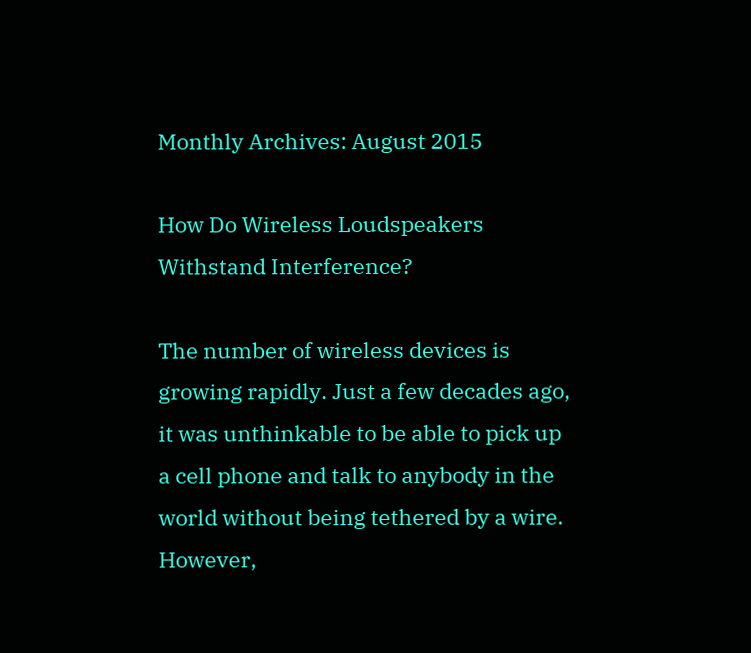Monthly Archives: August 2015

How Do Wireless Loudspeakers Withstand Interference?

The number of wireless devices is growing rapidly. Just a few decades ago, it was unthinkable to be able to pick up a cell phone and talk to anybody in the world without being tethered by a wire. However,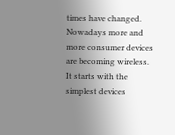times have changed. Nowadays more and more consumer devices are becoming wireless. It starts with the simplest devices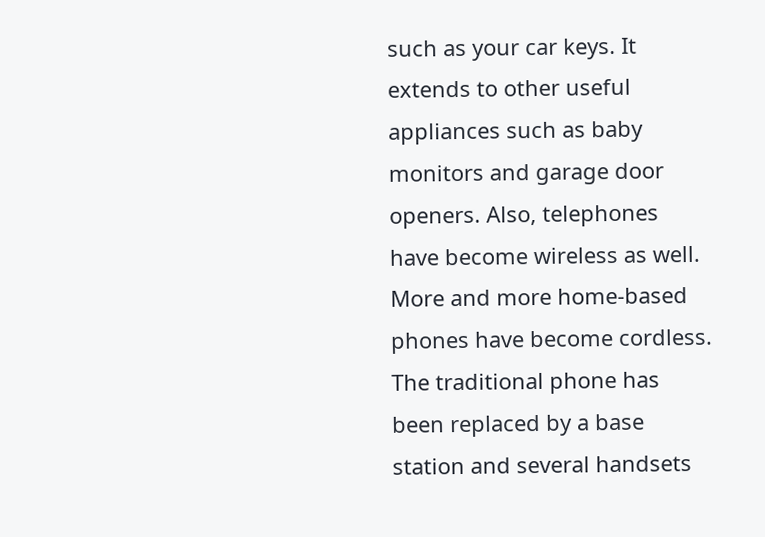such as your car keys. It extends to other useful appliances such as baby monitors and garage door openers. Also, telephones have become wireless as well. More and more home-based phones have become cordless. The traditional phone has been replaced by a base station and several handsets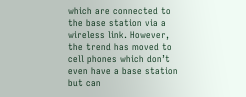which are connected to the base station via a wireless link. However, the trend has moved to cell phones which don’t even have a base station but can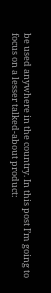be used anywhere in the country. In this post I’m going to focus on a lesser talked-about product: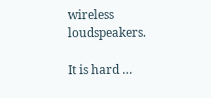wireless loudspeakers.

It is hard …